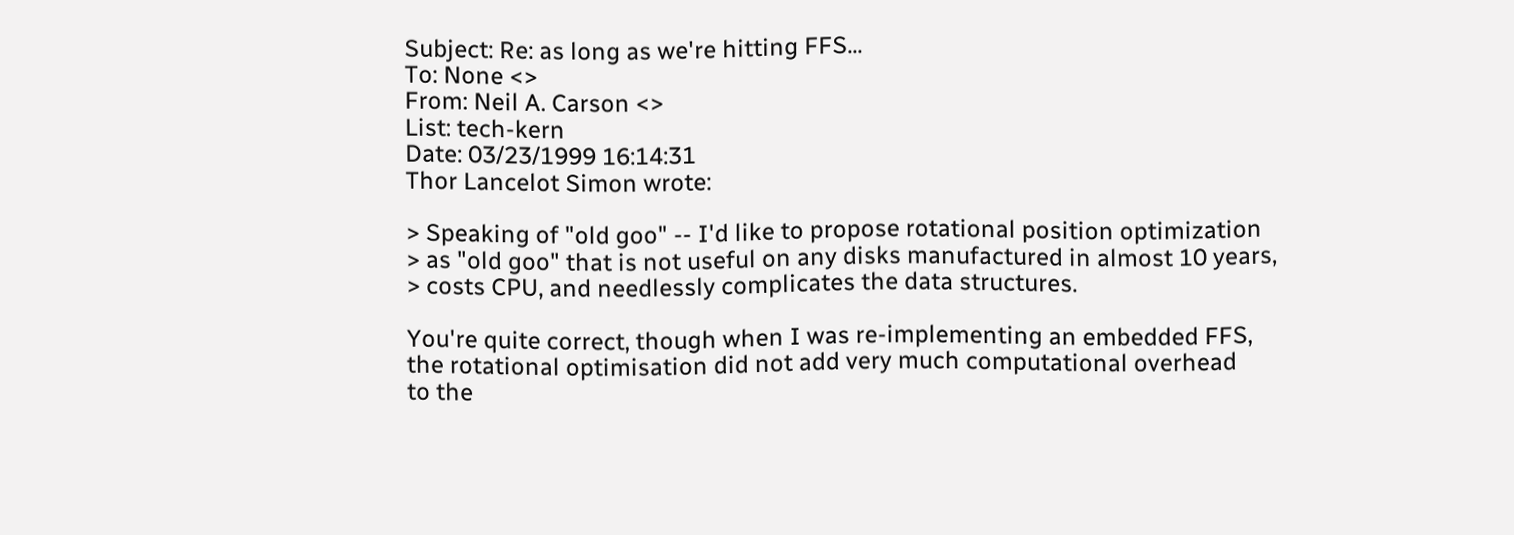Subject: Re: as long as we're hitting FFS...
To: None <>
From: Neil A. Carson <>
List: tech-kern
Date: 03/23/1999 16:14:31
Thor Lancelot Simon wrote:

> Speaking of "old goo" -- I'd like to propose rotational position optimization
> as "old goo" that is not useful on any disks manufactured in almost 10 years,
> costs CPU, and needlessly complicates the data structures.

You're quite correct, though when I was re-implementing an embedded FFS,
the rotational optimisation did not add very much computational overhead
to the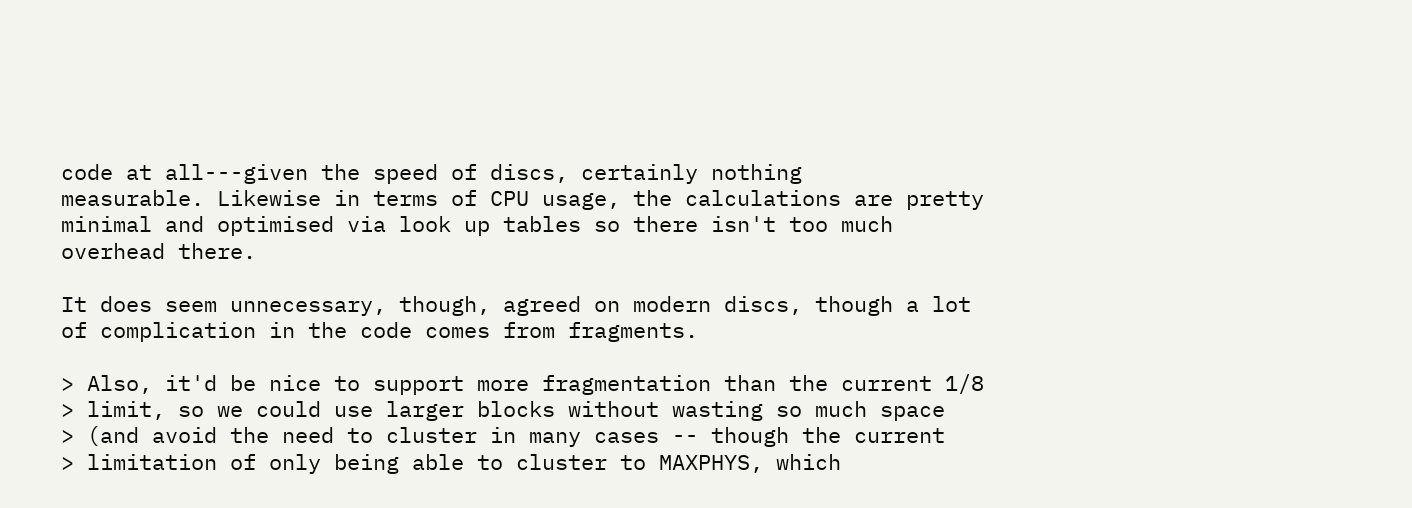code at all---given the speed of discs, certainly nothing
measurable. Likewise in terms of CPU usage, the calculations are pretty
minimal and optimised via look up tables so there isn't too much
overhead there.

It does seem unnecessary, though, agreed on modern discs, though a lot
of complication in the code comes from fragments.

> Also, it'd be nice to support more fragmentation than the current 1/8
> limit, so we could use larger blocks without wasting so much space
> (and avoid the need to cluster in many cases -- though the current
> limitation of only being able to cluster to MAXPHYS, which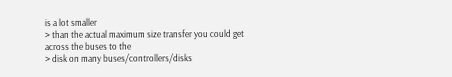is a lot smaller
> than the actual maximum size transfer you could get across the buses to the
> disk on many buses/controllers/disks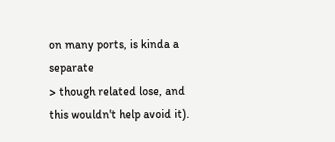on many ports, is kinda a separate
> though related lose, and this wouldn't help avoid it).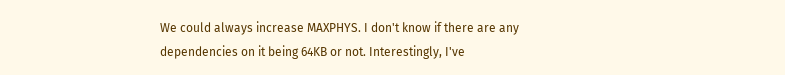We could always increase MAXPHYS. I don't know if there are any
dependencies on it being 64KB or not. Interestingly, I've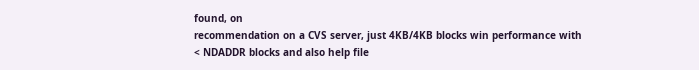found, on
recommendation on a CVS server, just 4KB/4KB blocks win performance with
< NDADDR blocks and also help file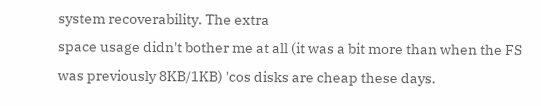system recoverability. The extra
space usage didn't bother me at all (it was a bit more than when the FS
was previously 8KB/1KB) 'cos disks are cheap these days.